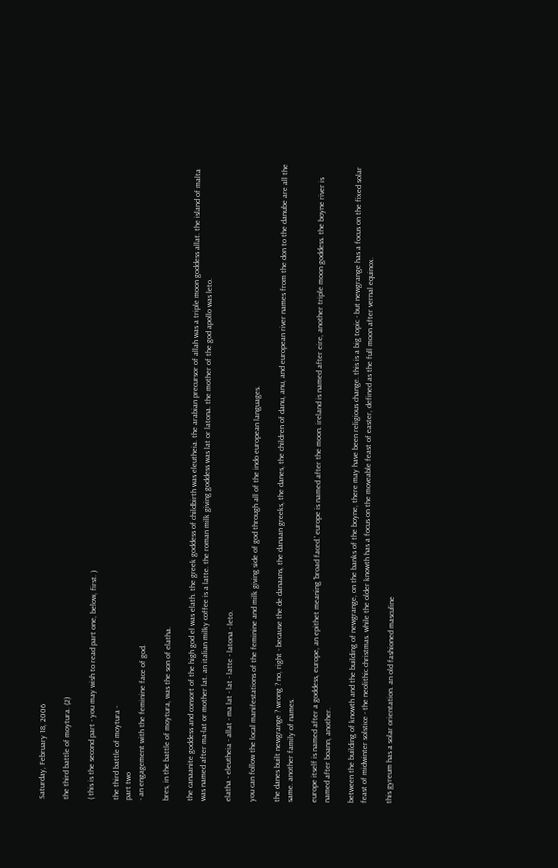Saturday, February 18, 2006

the third battle of moytura. (2)

( this is the second part - you may wish to read part one, below, first. )

the third battle of moytura -
part two
- an engagement with the feminine face of god.

bres, in the battle of moytura, was the son of elatha.

the canaanite goddess and consort of the high god el was elath. the greek goddess of childbirth was eleutheia. the arabian precursor of allah was a triple moon goddess allat. the island of malta was named after ma-lat or mother lat. an italian milky coffee is a latte. the roman milk giving goddess was lat or latona. the mother of the god apollo was leto.

elatha - eleutheia - allat - ma lat - lat - latte - latona - leto.

you can follow the local manifestations of the feminine and milk giving side of god through all of the indo european languages.

the danes built newgrange ? wrong ? no, right - because the de danaans, the danaan greeks, the danes, the children of danu, anu, and european river names from the don to the danube are all the same. another family of names.

europe itself is named after a goddess, europe, an epithet meaning 'broad faced.' europe is named after the moon. ireland is named after eire, another triple moon goddess. the boyne river is named after boann, another.

between the building of knowth and the building of newgrange, on the banks of the boyne, there may have been religious change. this is a big topic - but newgrange has a focus on the fixed solar feast of midwinter solstice - the neolithic christmas. while the older knowth has a focus on the moveable feast of easter, defined as the full moon after vernal equinox.

this gyreum has a solar orientation. an old fashioned masculine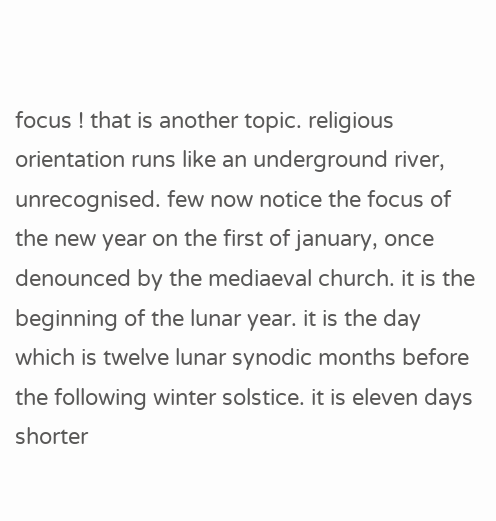focus ! that is another topic. religious orientation runs like an underground river, unrecognised. few now notice the focus of the new year on the first of january, once denounced by the mediaeval church. it is the beginning of the lunar year. it is the day which is twelve lunar synodic months before the following winter solstice. it is eleven days shorter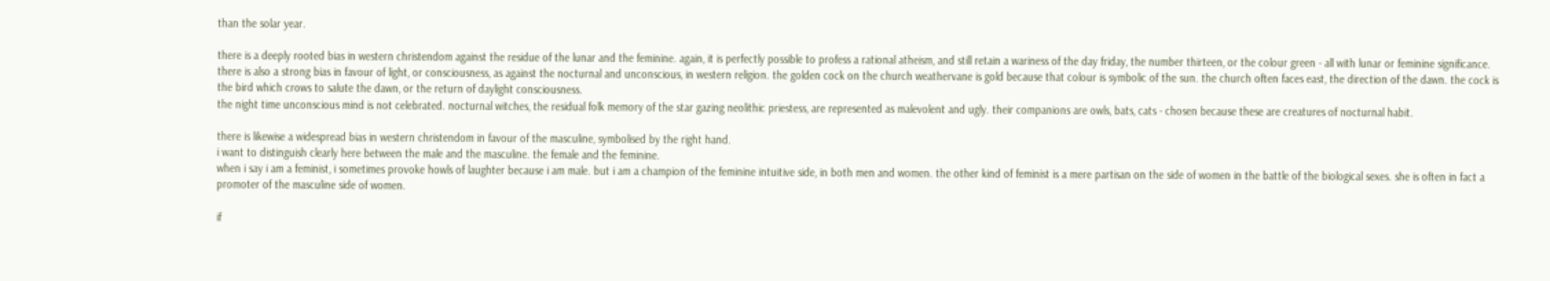than the solar year.

there is a deeply rooted bias in western christendom against the residue of the lunar and the feminine. again, it is perfectly possible to profess a rational atheism, and still retain a wariness of the day friday, the number thirteen, or the colour green - all with lunar or feminine significance.
there is also a strong bias in favour of light, or consciousness, as against the nocturnal and unconscious, in western religion. the golden cock on the church weathervane is gold because that colour is symbolic of the sun. the church often faces east, the direction of the dawn. the cock is the bird which crows to salute the dawn, or the return of daylight consciousness.
the night time unconscious mind is not celebrated. nocturnal witches, the residual folk memory of the star gazing neolithic priestess, are represented as malevolent and ugly. their companions are owls, bats, cats - chosen because these are creatures of nocturnal habit.

there is likewise a widespread bias in western christendom in favour of the masculine, symbolised by the right hand.
i want to distinguish clearly here between the male and the masculine. the female and the feminine.
when i say i am a feminist, i sometimes provoke howls of laughter because i am male. but i am a champion of the feminine intuitive side, in both men and women. the other kind of feminist is a mere partisan on the side of women in the battle of the biological sexes. she is often in fact a promoter of the masculine side of women.

if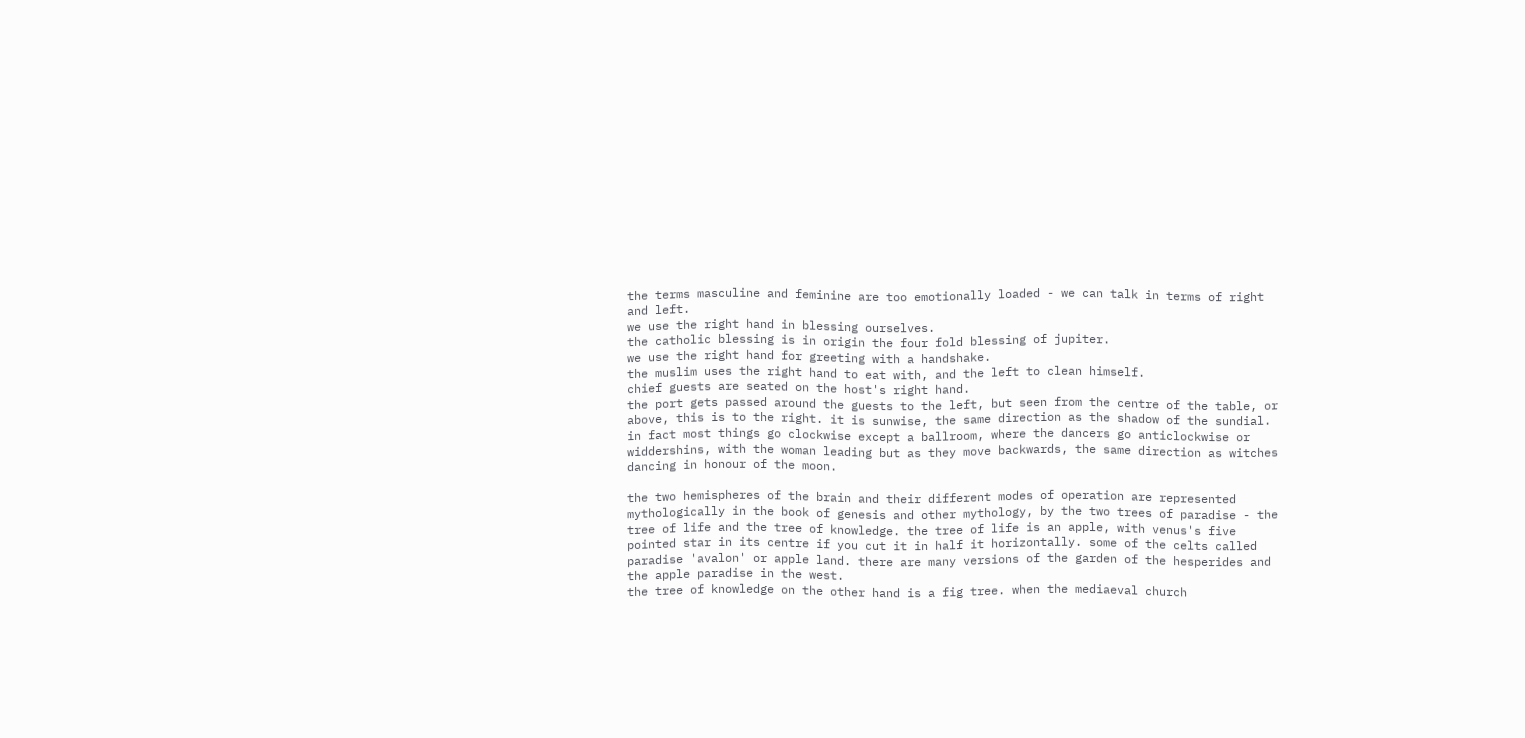the terms masculine and feminine are too emotionally loaded - we can talk in terms of right and left.
we use the right hand in blessing ourselves.
the catholic blessing is in origin the four fold blessing of jupiter.
we use the right hand for greeting with a handshake.
the muslim uses the right hand to eat with, and the left to clean himself.
chief guests are seated on the host's right hand.
the port gets passed around the guests to the left, but seen from the centre of the table, or above, this is to the right. it is sunwise, the same direction as the shadow of the sundial.
in fact most things go clockwise except a ballroom, where the dancers go anticlockwise or widdershins, with the woman leading but as they move backwards, the same direction as witches dancing in honour of the moon.

the two hemispheres of the brain and their different modes of operation are represented mythologically in the book of genesis and other mythology, by the two trees of paradise - the tree of life and the tree of knowledge. the tree of life is an apple, with venus's five pointed star in its centre if you cut it in half it horizontally. some of the celts called paradise 'avalon' or apple land. there are many versions of the garden of the hesperides and the apple paradise in the west.
the tree of knowledge on the other hand is a fig tree. when the mediaeval church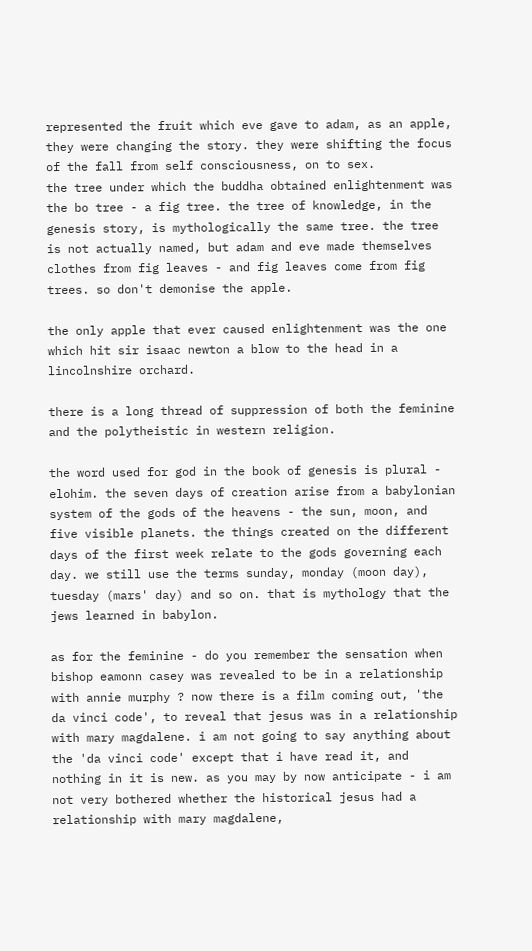represented the fruit which eve gave to adam, as an apple, they were changing the story. they were shifting the focus of the fall from self consciousness, on to sex.
the tree under which the buddha obtained enlightenment was the bo tree - a fig tree. the tree of knowledge, in the genesis story, is mythologically the same tree. the tree is not actually named, but adam and eve made themselves clothes from fig leaves - and fig leaves come from fig trees. so don't demonise the apple.

the only apple that ever caused enlightenment was the one which hit sir isaac newton a blow to the head in a lincolnshire orchard.

there is a long thread of suppression of both the feminine and the polytheistic in western religion.

the word used for god in the book of genesis is plural - elohim. the seven days of creation arise from a babylonian system of the gods of the heavens - the sun, moon, and five visible planets. the things created on the different days of the first week relate to the gods governing each day. we still use the terms sunday, monday (moon day), tuesday (mars' day) and so on. that is mythology that the jews learned in babylon.

as for the feminine - do you remember the sensation when bishop eamonn casey was revealed to be in a relationship with annie murphy ? now there is a film coming out, 'the da vinci code', to reveal that jesus was in a relationship with mary magdalene. i am not going to say anything about the 'da vinci code' except that i have read it, and nothing in it is new. as you may by now anticipate - i am not very bothered whether the historical jesus had a relationship with mary magdalene,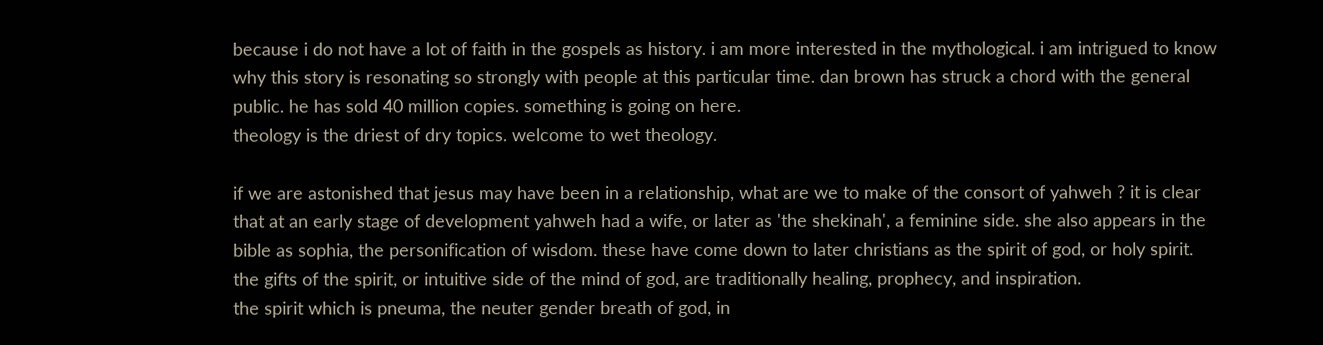because i do not have a lot of faith in the gospels as history. i am more interested in the mythological. i am intrigued to know why this story is resonating so strongly with people at this particular time. dan brown has struck a chord with the general public. he has sold 40 million copies. something is going on here.
theology is the driest of dry topics. welcome to wet theology.

if we are astonished that jesus may have been in a relationship, what are we to make of the consort of yahweh ? it is clear that at an early stage of development yahweh had a wife, or later as 'the shekinah', a feminine side. she also appears in the bible as sophia, the personification of wisdom. these have come down to later christians as the spirit of god, or holy spirit. the gifts of the spirit, or intuitive side of the mind of god, are traditionally healing, prophecy, and inspiration.
the spirit which is pneuma, the neuter gender breath of god, in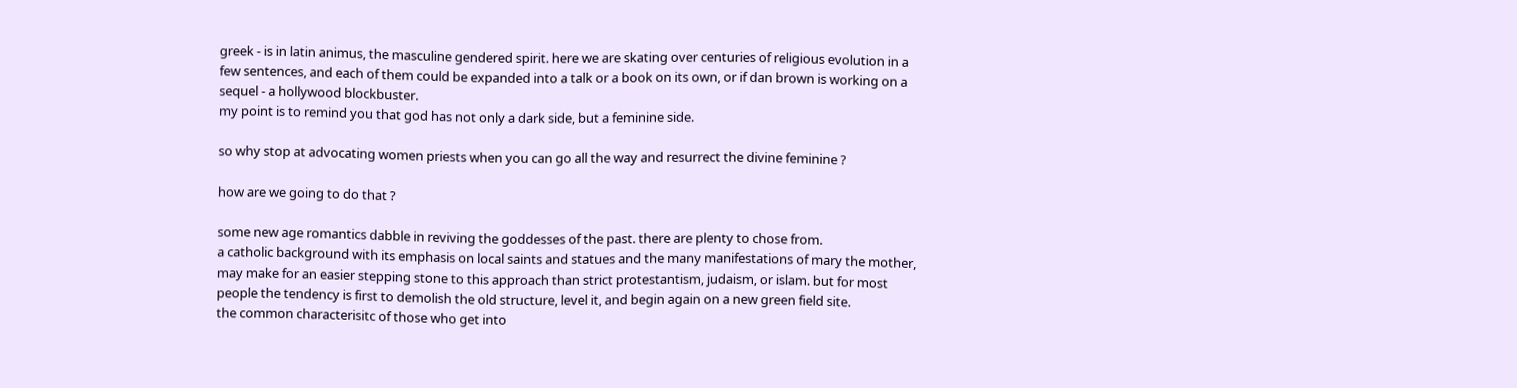greek - is in latin animus, the masculine gendered spirit. here we are skating over centuries of religious evolution in a few sentences, and each of them could be expanded into a talk or a book on its own, or if dan brown is working on a sequel - a hollywood blockbuster.
my point is to remind you that god has not only a dark side, but a feminine side.

so why stop at advocating women priests when you can go all the way and resurrect the divine feminine ?

how are we going to do that ?

some new age romantics dabble in reviving the goddesses of the past. there are plenty to chose from.
a catholic background with its emphasis on local saints and statues and the many manifestations of mary the mother, may make for an easier stepping stone to this approach than strict protestantism, judaism, or islam. but for most people the tendency is first to demolish the old structure, level it, and begin again on a new green field site.
the common characterisitc of those who get into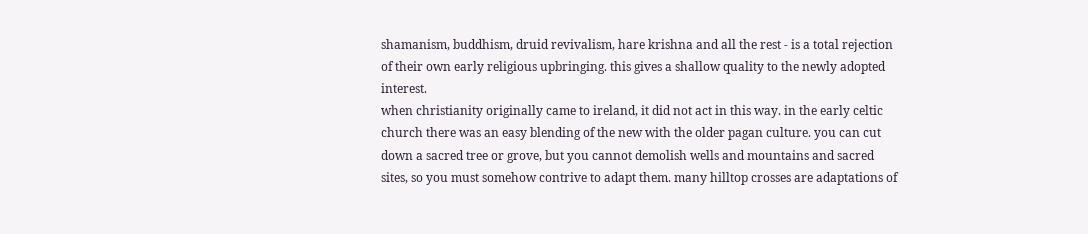shamanism, buddhism, druid revivalism, hare krishna and all the rest - is a total rejection of their own early religious upbringing. this gives a shallow quality to the newly adopted interest.
when christianity originally came to ireland, it did not act in this way. in the early celtic church there was an easy blending of the new with the older pagan culture. you can cut down a sacred tree or grove, but you cannot demolish wells and mountains and sacred sites, so you must somehow contrive to adapt them. many hilltop crosses are adaptations of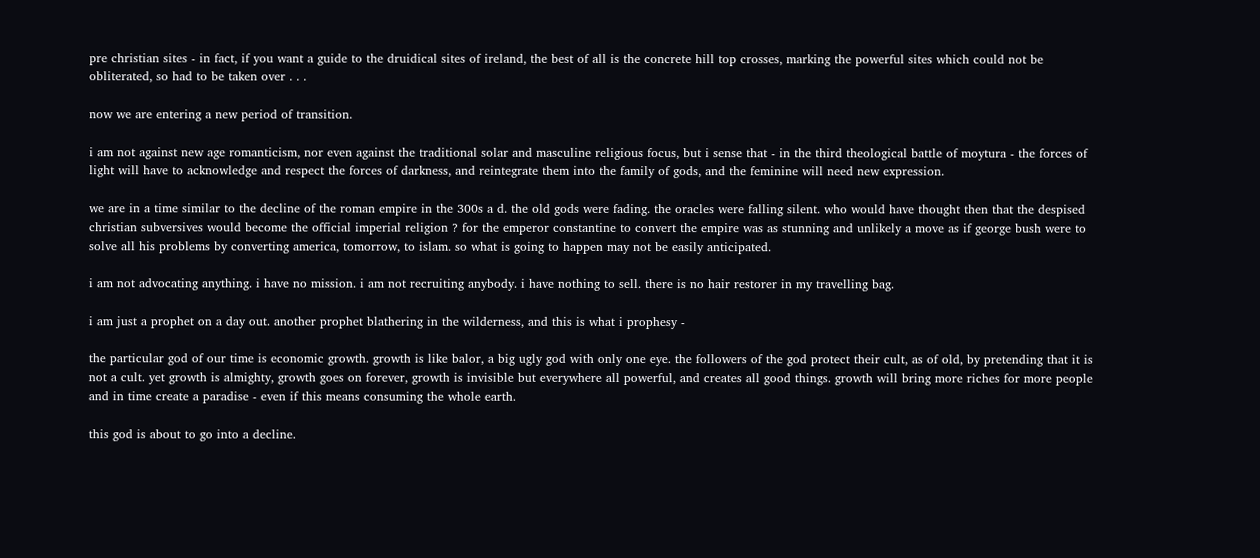pre christian sites - in fact, if you want a guide to the druidical sites of ireland, the best of all is the concrete hill top crosses, marking the powerful sites which could not be obliterated, so had to be taken over . . .

now we are entering a new period of transition.

i am not against new age romanticism, nor even against the traditional solar and masculine religious focus, but i sense that - in the third theological battle of moytura - the forces of light will have to acknowledge and respect the forces of darkness, and reintegrate them into the family of gods, and the feminine will need new expression.

we are in a time similar to the decline of the roman empire in the 300s a d. the old gods were fading. the oracles were falling silent. who would have thought then that the despised christian subversives would become the official imperial religion ? for the emperor constantine to convert the empire was as stunning and unlikely a move as if george bush were to solve all his problems by converting america, tomorrow, to islam. so what is going to happen may not be easily anticipated.

i am not advocating anything. i have no mission. i am not recruiting anybody. i have nothing to sell. there is no hair restorer in my travelling bag.

i am just a prophet on a day out. another prophet blathering in the wilderness, and this is what i prophesy -

the particular god of our time is economic growth. growth is like balor, a big ugly god with only one eye. the followers of the god protect their cult, as of old, by pretending that it is not a cult. yet growth is almighty, growth goes on forever, growth is invisible but everywhere all powerful, and creates all good things. growth will bring more riches for more people and in time create a paradise - even if this means consuming the whole earth.

this god is about to go into a decline.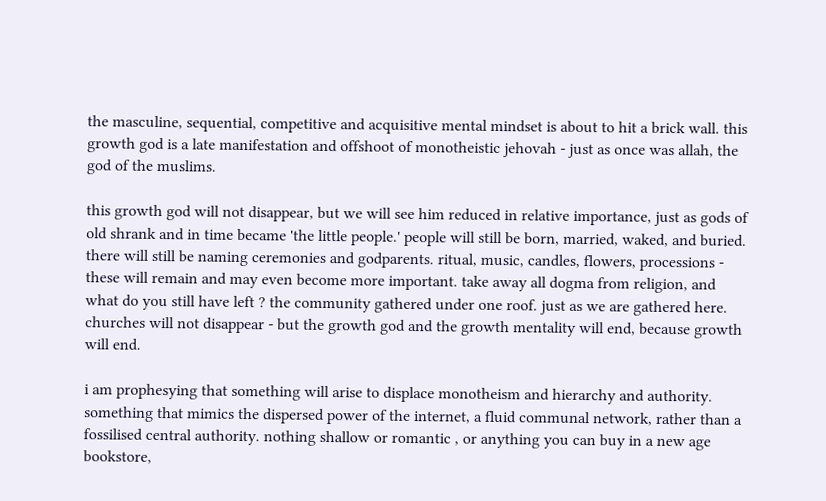the masculine, sequential, competitive and acquisitive mental mindset is about to hit a brick wall. this growth god is a late manifestation and offshoot of monotheistic jehovah - just as once was allah, the god of the muslims.

this growth god will not disappear, but we will see him reduced in relative importance, just as gods of old shrank and in time became 'the little people.' people will still be born, married, waked, and buried. there will still be naming ceremonies and godparents. ritual, music, candles, flowers, processions - these will remain and may even become more important. take away all dogma from religion, and what do you still have left ? the community gathered under one roof. just as we are gathered here.
churches will not disappear - but the growth god and the growth mentality will end, because growth will end.

i am prophesying that something will arise to displace monotheism and hierarchy and authority. something that mimics the dispersed power of the internet, a fluid communal network, rather than a fossilised central authority. nothing shallow or romantic , or anything you can buy in a new age bookstore,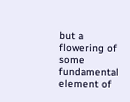but a flowering of some fundamental element of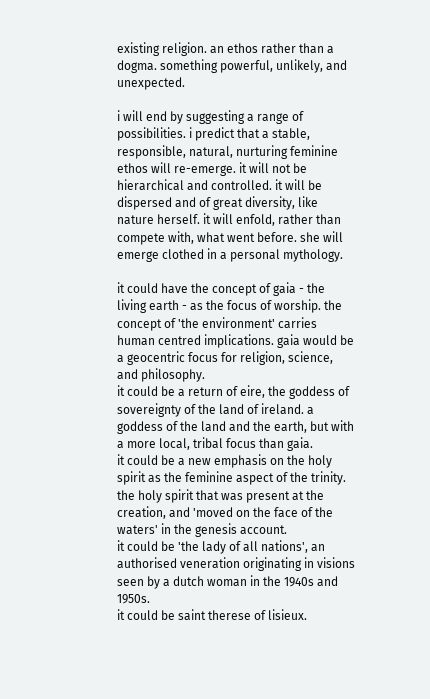existing religion. an ethos rather than a dogma. something powerful, unlikely, and unexpected.

i will end by suggesting a range of possibilities. i predict that a stable, responsible, natural, nurturing feminine ethos will re-emerge. it will not be hierarchical and controlled. it will be dispersed and of great diversity, like nature herself. it will enfold, rather than compete with, what went before. she will emerge clothed in a personal mythology.

it could have the concept of gaia - the living earth - as the focus of worship. the concept of 'the environment' carries human centred implications. gaia would be a geocentric focus for religion, science, and philosophy.
it could be a return of eire, the goddess of sovereignty of the land of ireland. a goddess of the land and the earth, but with a more local, tribal focus than gaia.
it could be a new emphasis on the holy spirit as the feminine aspect of the trinity. the holy spirit that was present at the creation, and 'moved on the face of the waters' in the genesis account.
it could be 'the lady of all nations', an authorised veneration originating in visions seen by a dutch woman in the 1940s and 1950s.
it could be saint therese of lisieux.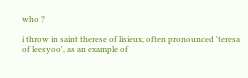who ?

i throw in saint therese of lisieux, often pronounced 'teresa of leesyoo', as an example of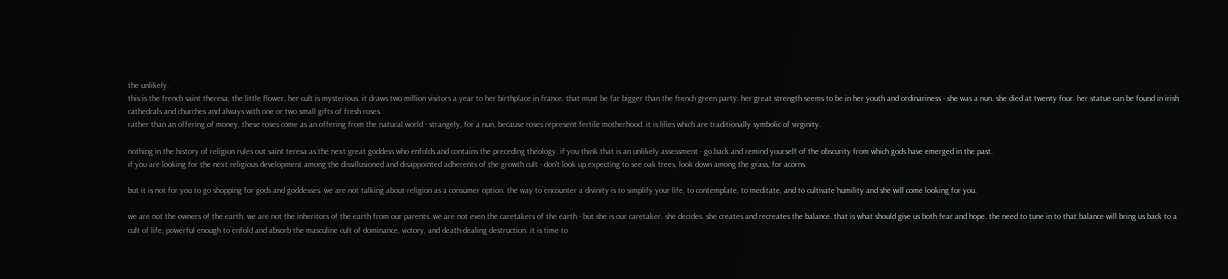the unlikely.
this is the french saint theresa, the little flower. her cult is mysterious. it draws two million visitors a year to her birthplace in france. that must be far bigger than the french green party. her great strength seems to be in her youth and ordinariness - she was a nun. she died at twenty four. her statue can be found in irish cathedrals and churches and always with one or two small gifts of fresh roses.
rather than an offering of money, these roses come as an offering from the natural world - strangely, for a nun, because roses represent fertile motherhood. it is lilies which are traditionally symbolic of virginity.

nothing in the history of religion rules out saint teresa as the next great goddess who enfolds and contains the preceding theology. if you think that is an unlikely assessment - go back and remind yourself of the obscurity from which gods have emerged in the past.
if you are looking for the next religious development among the dissillusioned and disappointed adherents of the growth cult - don't look up expecting to see oak trees, look down among the grass, for acorns.

but it is not for you to go shopping for gods and goddesses. we are not talking about religion as a consumer option. the way to encounter a divinity is to simplify your life, to contemplate, to meditate, and to cultivate humility and she will come looking for you.

we are not the owners of the earth. we are not the inheritors of the earth from our parents. we are not even the caretakers of the earth - but she is our caretaker. she decides. she creates and recreates the balance. that is what should give us both fear and hope. the need to tune in to that balance will bring us back to a cult of life, powerful enough to enfold and absorb the masculine cult of dominance, victory, and death-dealing destruction. it is time to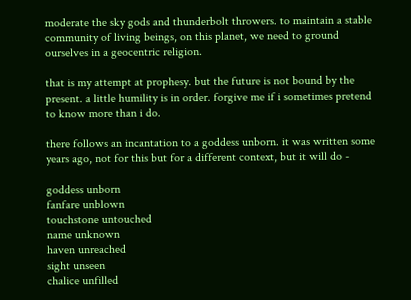moderate the sky gods and thunderbolt throwers. to maintain a stable community of living beings, on this planet, we need to ground ourselves in a geocentric religion.

that is my attempt at prophesy. but the future is not bound by the present. a little humility is in order. forgive me if i sometimes pretend to know more than i do.

there follows an incantation to a goddess unborn. it was written some years ago, not for this but for a different context, but it will do -

goddess unborn
fanfare unblown
touchstone untouched
name unknown
haven unreached
sight unseen
chalice unfilled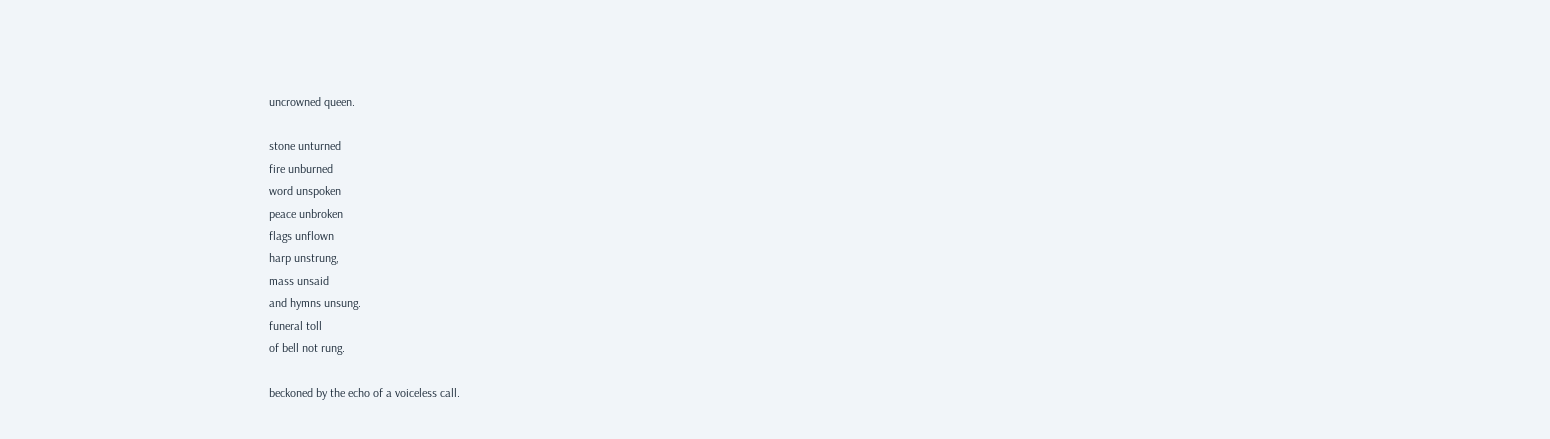uncrowned queen.

stone unturned
fire unburned
word unspoken
peace unbroken
flags unflown
harp unstrung,
mass unsaid
and hymns unsung.
funeral toll
of bell not rung.

beckoned by the echo of a voiceless call.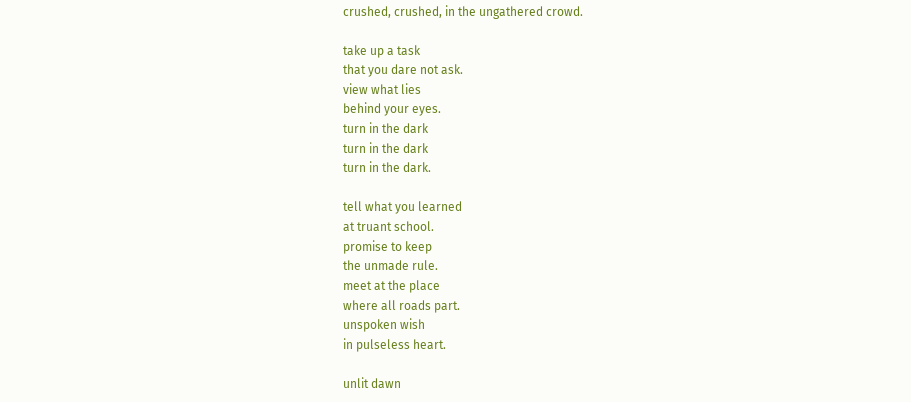crushed, crushed, in the ungathered crowd.

take up a task
that you dare not ask.
view what lies
behind your eyes.
turn in the dark
turn in the dark
turn in the dark.

tell what you learned
at truant school.
promise to keep
the unmade rule.
meet at the place
where all roads part.
unspoken wish
in pulseless heart.

unlit dawn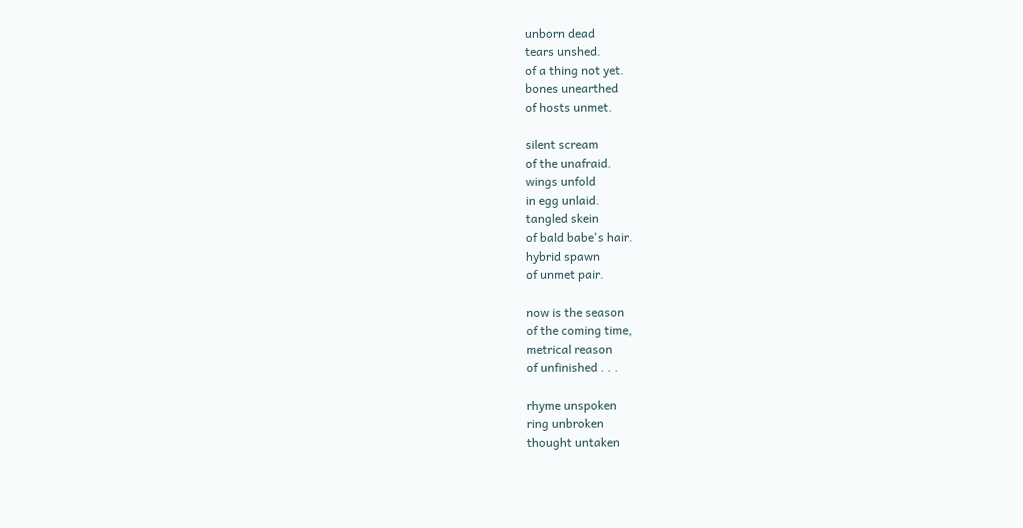unborn dead
tears unshed.
of a thing not yet.
bones unearthed
of hosts unmet.

silent scream
of the unafraid.
wings unfold
in egg unlaid.
tangled skein
of bald babe's hair.
hybrid spawn
of unmet pair.

now is the season
of the coming time,
metrical reason
of unfinished . . .

rhyme unspoken
ring unbroken
thought untaken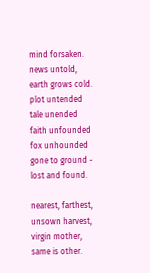mind forsaken.
news untold,
earth grows cold.
plot untended
tale unended
faith unfounded
fox unhounded
gone to ground -
lost and found.

nearest, farthest,
unsown harvest,
virgin mother,
same is other.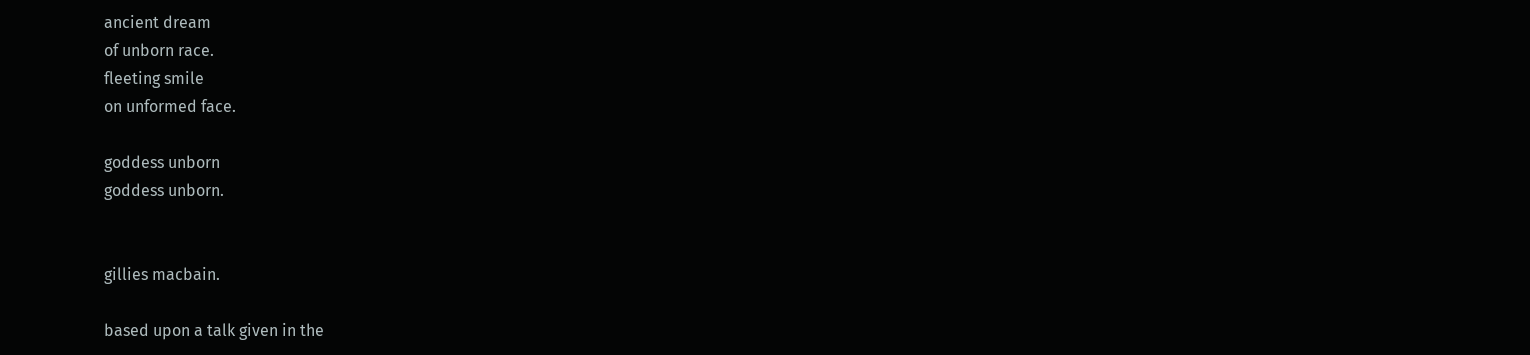ancient dream
of unborn race.
fleeting smile
on unformed face.

goddess unborn
goddess unborn.


gillies macbain.

based upon a talk given in the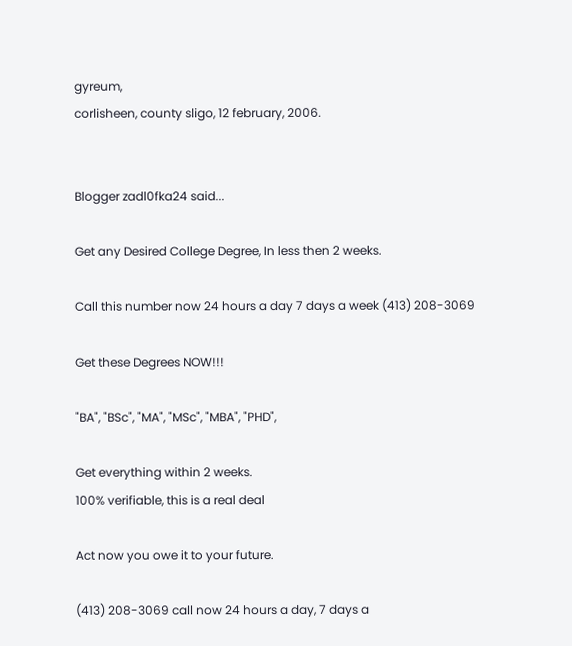gyreum,
corlisheen, county sligo, 12 february, 2006.


Blogger zadl0fka24 said...

Get any Desired College Degree, In less then 2 weeks.

Call this number now 24 hours a day 7 days a week (413) 208-3069

Get these Degrees NOW!!!

"BA", "BSc", "MA", "MSc", "MBA", "PHD",

Get everything within 2 weeks.
100% verifiable, this is a real deal

Act now you owe it to your future.

(413) 208-3069 call now 24 hours a day, 7 days a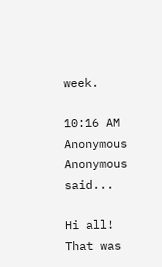week.

10:16 AM
Anonymous Anonymous said...

Hi all!
That was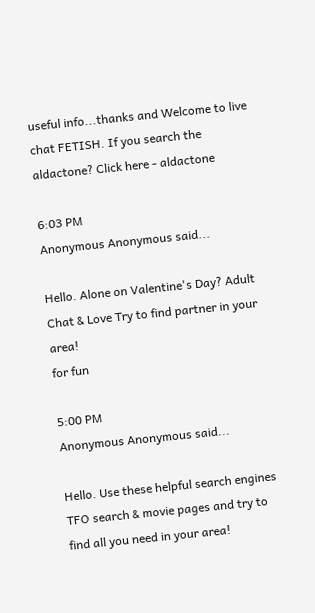useful info...thanks and Welcome to live chat FETISH. If you search the aldactone? Click here - aldactone

6:03 PM
Anonymous Anonymous said...

Hello. Alone on Valentine's Day? Adult Chat & Love Try to find partner in your area!
for fun

5:00 PM
Anonymous Anonymous said...

Hello. Use these helpful search engines TFO search & movie pages and try to find all you need in your area!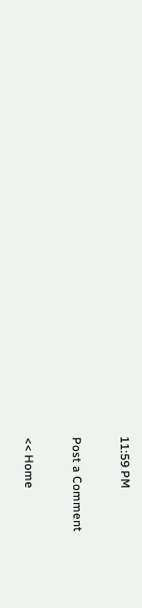11:59 PM

Post a Comment

<< Home